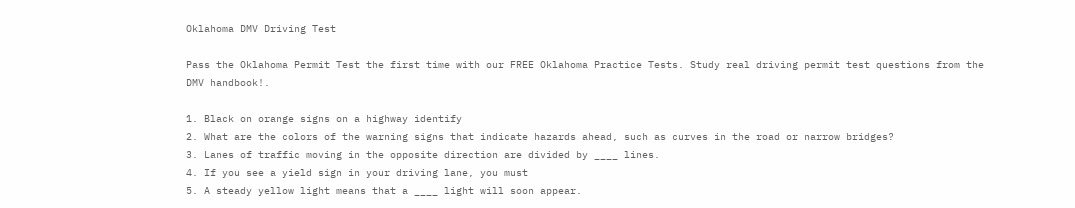Oklahoma DMV Driving Test

Pass the Oklahoma Permit Test the first time with our FREE Oklahoma Practice Tests. Study real driving permit test questions from the DMV handbook!.

1. Black on orange signs on a highway identify
2. What are the colors of the warning signs that indicate hazards ahead, such as curves in the road or narrow bridges?
3. Lanes of traffic moving in the opposite direction are divided by ____ lines.
4. If you see a yield sign in your driving lane, you must
5. A steady yellow light means that a ____ light will soon appear.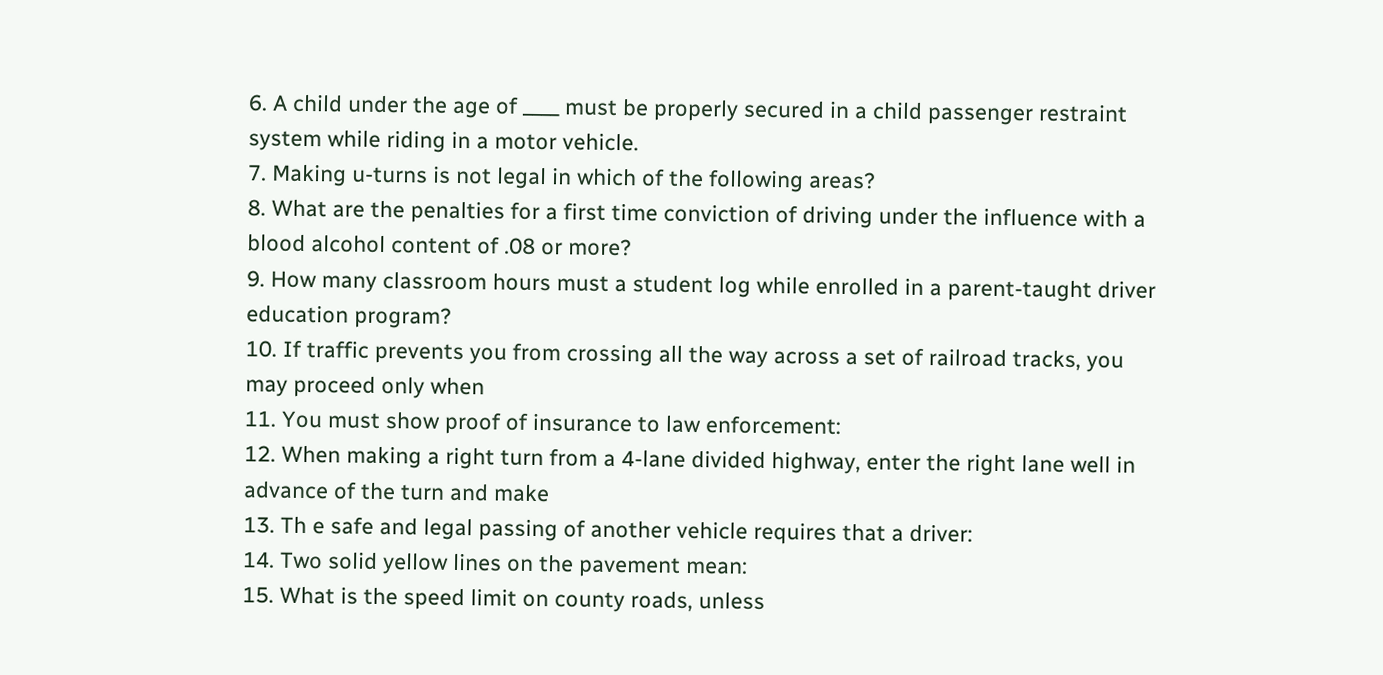6. A child under the age of ____ must be properly secured in a child passenger restraint system while riding in a motor vehicle.
7. Making u-turns is not legal in which of the following areas?
8. What are the penalties for a first time conviction of driving under the influence with a blood alcohol content of .08 or more?
9. How many classroom hours must a student log while enrolled in a parent-taught driver education program?
10. If traffic prevents you from crossing all the way across a set of railroad tracks, you may proceed only when
11. You must show proof of insurance to law enforcement:
12. When making a right turn from a 4-lane divided highway, enter the right lane well in advance of the turn and make
13. Th e safe and legal passing of another vehicle requires that a driver:
14. Two solid yellow lines on the pavement mean:
15. What is the speed limit on county roads, unless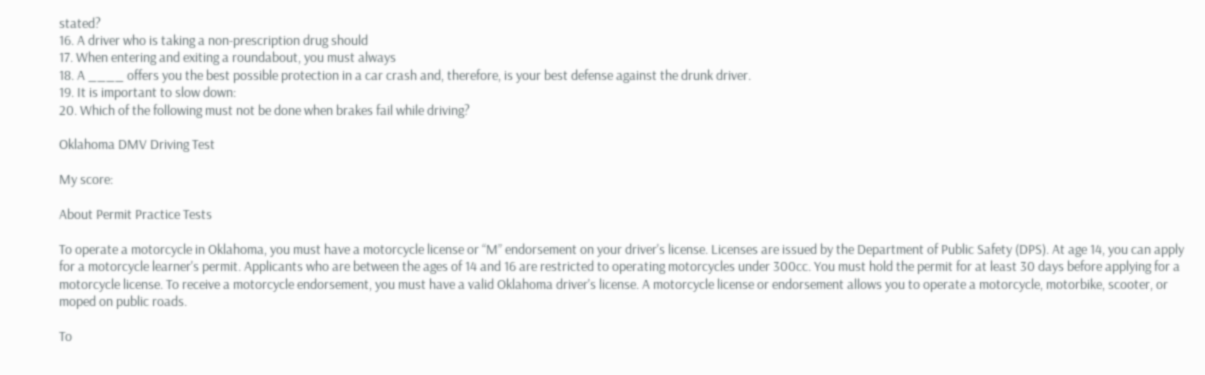stated?
16. A driver who is taking a non-prescription drug should
17. When entering and exiting a roundabout, you must always
18. A ____ offers you the best possible protection in a car crash and, therefore, is your best defense against the drunk driver.
19. It is important to slow down:
20. Which of the following must not be done when brakes fail while driving?

Oklahoma DMV Driving Test

My score:

About Permit Practice Tests

To operate a motorcycle in Oklahoma, you must have a motorcycle license or “M” endorsement on your driver's license. Licenses are issued by the Department of Public Safety (DPS). At age 14, you can apply for a motorcycle learner's permit. Applicants who are between the ages of 14 and 16 are restricted to operating motorcycles under 300cc. You must hold the permit for at least 30 days before applying for a motorcycle license. To receive a motorcycle endorsement, you must have a valid Oklahoma driver's license. A motorcycle license or endorsement allows you to operate a motorcycle, motorbike, scooter, or moped on public roads.

To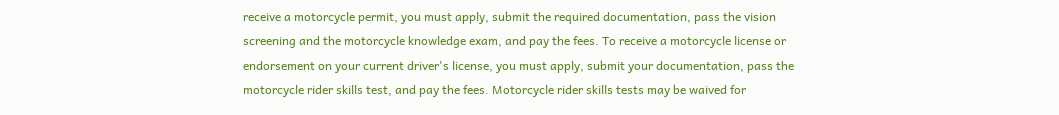receive a motorcycle permit, you must apply, submit the required documentation, pass the vision screening and the motorcycle knowledge exam, and pay the fees. To receive a motorcycle license or endorsement on your current driver's license, you must apply, submit your documentation, pass the motorcycle rider skills test, and pay the fees. Motorcycle rider skills tests may be waived for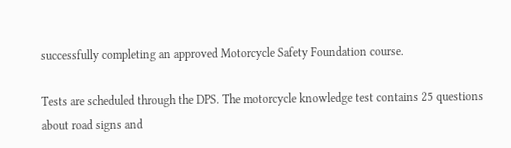successfully completing an approved Motorcycle Safety Foundation course.

Tests are scheduled through the DPS. The motorcycle knowledge test contains 25 questions about road signs and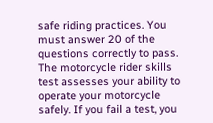safe riding practices. You must answer 20 of the questions correctly to pass. The motorcycle rider skills test assesses your ability to operate your motorcycle safely. If you fail a test, you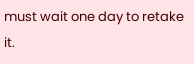must wait one day to retake it.